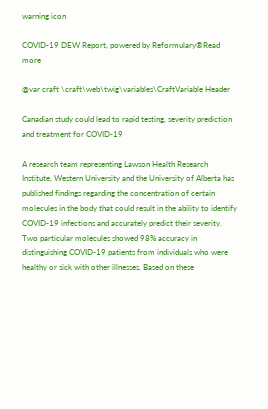warning icon

COVID-19 DEW Report, powered by Reformulary®Read more

@var craft \craft\web\twig\variables\CraftVariable Header

Canadian study could lead to rapid testing, severity prediction and treatment for COVID-19

A research team representing Lawson Health Research Institute, Western University and the University of Alberta has published findings regarding the concentration of certain molecules in the body that could result in the ability to identify COVID-19 infections and accurately predict their severity. Two particular molecules showed 98% accuracy in distinguishing COVID-19 patients from individuals who were healthy or sick with other illnesses. Based on these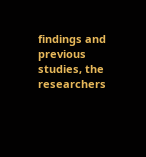findings and previous studies, the researchers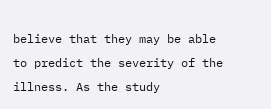believe that they may be able to predict the severity of the illness. As the study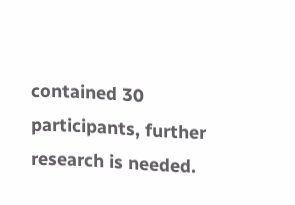contained 30 participants, further research is needed.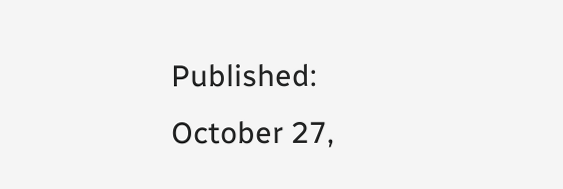Published: October 27,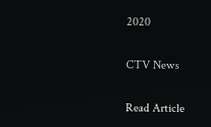2020

CTV News

Read Article